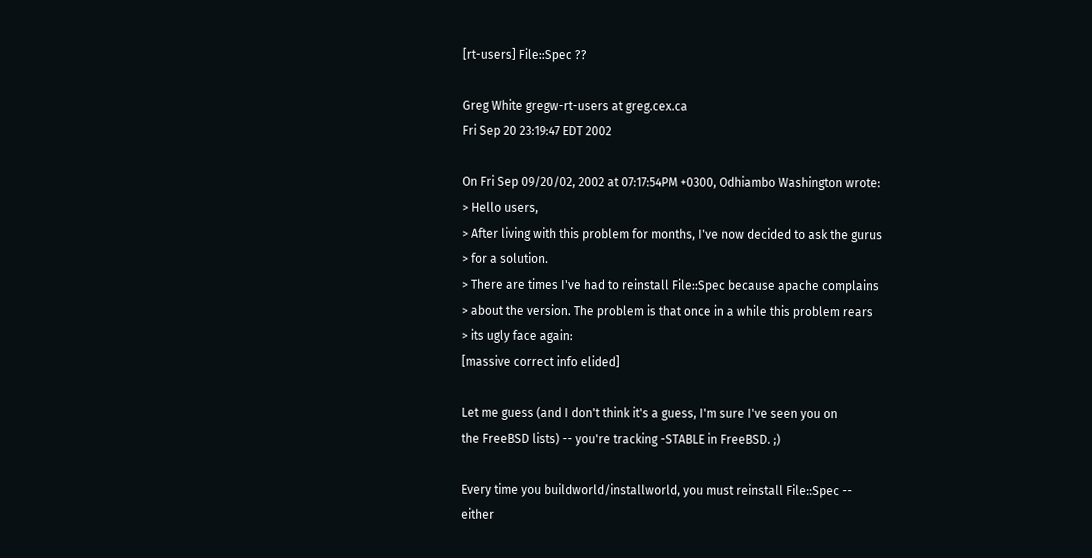[rt-users] File::Spec ??

Greg White gregw-rt-users at greg.cex.ca
Fri Sep 20 23:19:47 EDT 2002

On Fri Sep 09/20/02, 2002 at 07:17:54PM +0300, Odhiambo Washington wrote:
> Hello users,
> After living with this problem for months, I've now decided to ask the gurus
> for a solution.
> There are times I've had to reinstall File::Spec because apache complains
> about the version. The problem is that once in a while this problem rears
> its ugly face again:
[massive correct info elided]

Let me guess (and I don't think it's a guess, I'm sure I've seen you on
the FreeBSD lists) -- you're tracking -STABLE in FreeBSD. ;)

Every time you buildworld/installworld, you must reinstall File::Spec --
either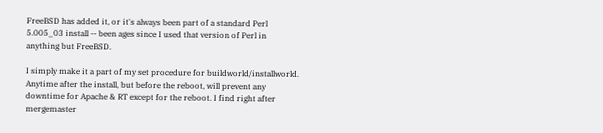FreeBSD has added it, or it's always been part of a standard Perl
5.005_03 install -- been ages since I used that version of Perl in
anything but FreeBSD.

I simply make it a part of my set procedure for buildworld/installworld.
Anytime after the install, but before the reboot, will prevent any
downtime for Apache & RT except for the reboot. I find right after
mergemaster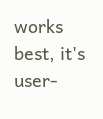works best, it's user-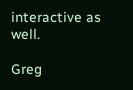interactive as well.

Greg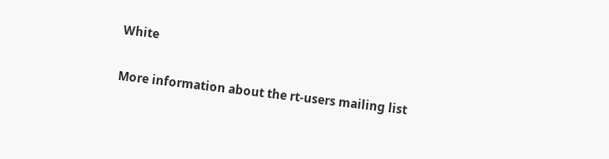White

More information about the rt-users mailing list